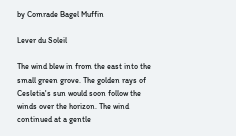by Comrade Bagel Muffin

Lever du Soleil

The wind blew in from the east into the small green grove. The golden rays of Cesletia's sun would soon follow the winds over the horizon. The wind continued at a gentle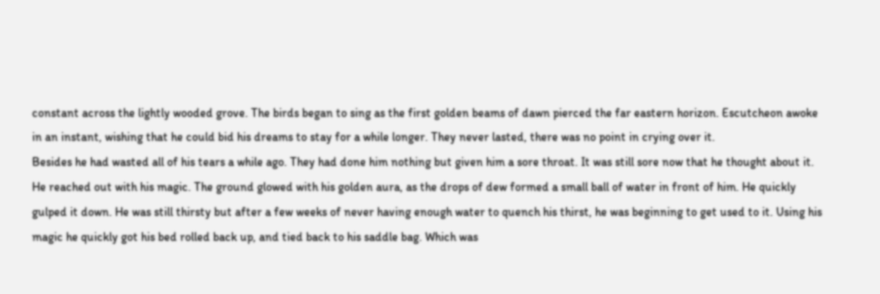constant across the lightly wooded grove. The birds began to sing as the first golden beams of dawn pierced the far eastern horizon. Escutcheon awoke in an instant, wishing that he could bid his dreams to stay for a while longer. They never lasted, there was no point in crying over it.
Besides he had wasted all of his tears a while ago. They had done him nothing but given him a sore throat. It was still sore now that he thought about it. He reached out with his magic. The ground glowed with his golden aura, as the drops of dew formed a small ball of water in front of him. He quickly gulped it down. He was still thirsty but after a few weeks of never having enough water to quench his thirst, he was beginning to get used to it. Using his magic he quickly got his bed rolled back up, and tied back to his saddle bag. Which was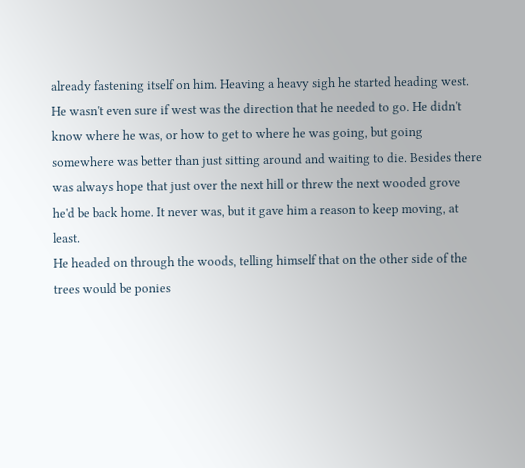already fastening itself on him. Heaving a heavy sigh he started heading west.
He wasn't even sure if west was the direction that he needed to go. He didn't know where he was, or how to get to where he was going, but going somewhere was better than just sitting around and waiting to die. Besides there was always hope that just over the next hill or threw the next wooded grove he'd be back home. It never was, but it gave him a reason to keep moving, at least.
He headed on through the woods, telling himself that on the other side of the trees would be ponies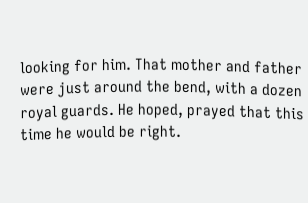looking for him. That mother and father were just around the bend, with a dozen royal guards. He hoped, prayed that this time he would be right.